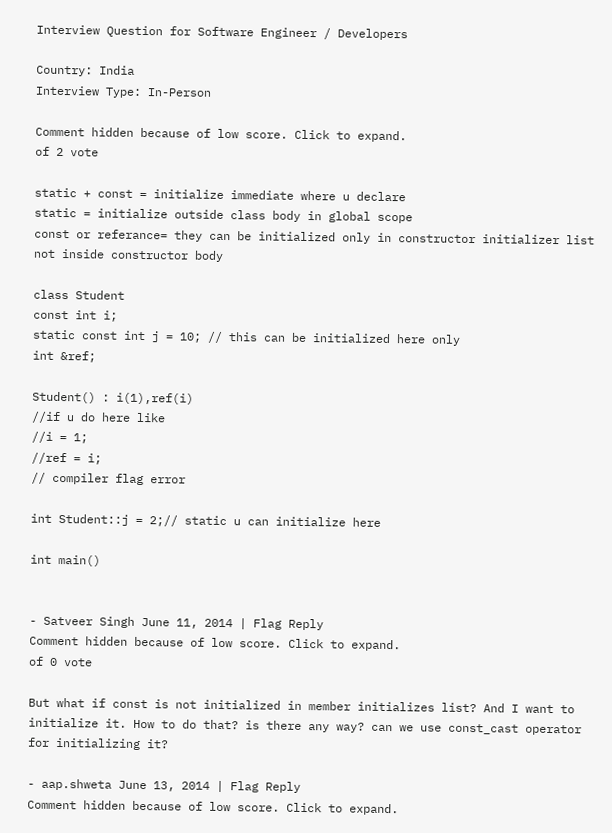Interview Question for Software Engineer / Developers

Country: India
Interview Type: In-Person

Comment hidden because of low score. Click to expand.
of 2 vote

static + const = initialize immediate where u declare
static = initialize outside class body in global scope
const or referance= they can be initialized only in constructor initializer list not inside constructor body

class Student
const int i;
static const int j = 10; // this can be initialized here only
int &ref;

Student() : i(1),ref(i)
//if u do here like
//i = 1;
//ref = i;
// compiler flag error

int Student::j = 2;// static u can initialize here

int main()


- Satveer Singh June 11, 2014 | Flag Reply
Comment hidden because of low score. Click to expand.
of 0 vote

But what if const is not initialized in member initializes list? And I want to initialize it. How to do that? is there any way? can we use const_cast operator for initializing it?

- aap.shweta June 13, 2014 | Flag Reply
Comment hidden because of low score. Click to expand.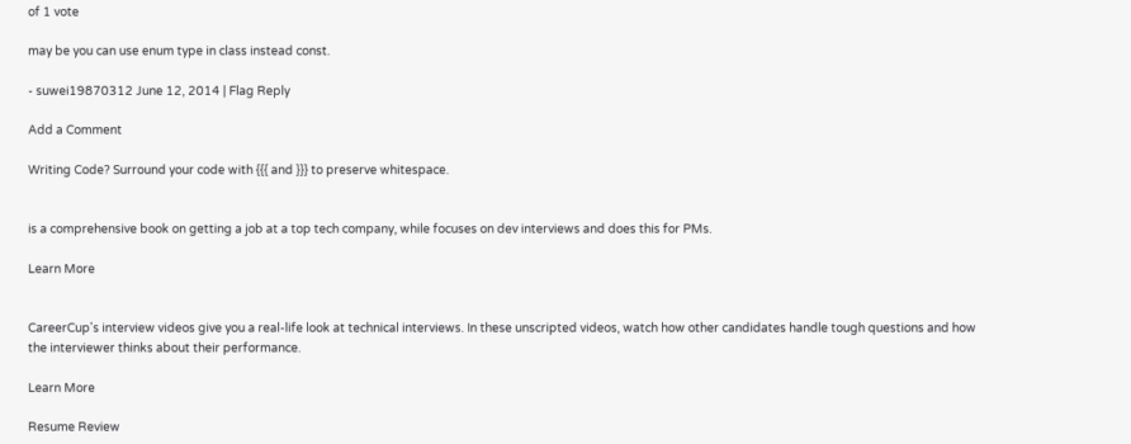of 1 vote

may be you can use enum type in class instead const.

- suwei19870312 June 12, 2014 | Flag Reply

Add a Comment

Writing Code? Surround your code with {{{ and }}} to preserve whitespace.


is a comprehensive book on getting a job at a top tech company, while focuses on dev interviews and does this for PMs.

Learn More


CareerCup's interview videos give you a real-life look at technical interviews. In these unscripted videos, watch how other candidates handle tough questions and how the interviewer thinks about their performance.

Learn More

Resume Review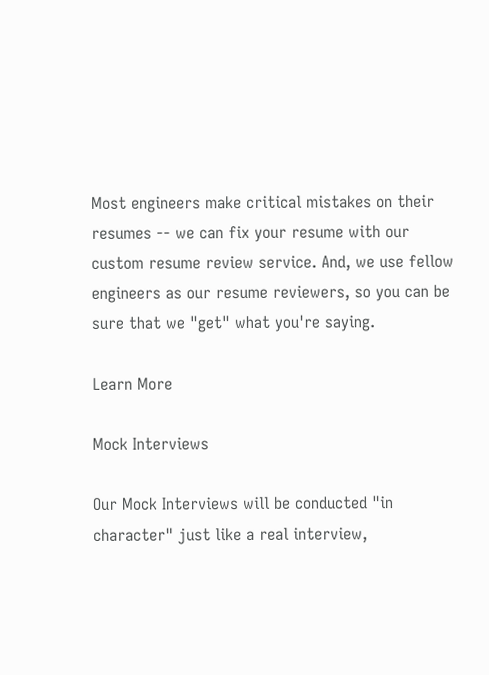Most engineers make critical mistakes on their resumes -- we can fix your resume with our custom resume review service. And, we use fellow engineers as our resume reviewers, so you can be sure that we "get" what you're saying.

Learn More

Mock Interviews

Our Mock Interviews will be conducted "in character" just like a real interview,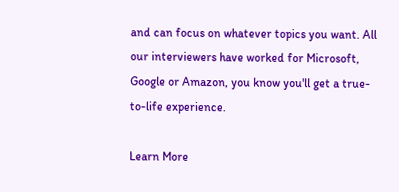and can focus on whatever topics you want. All our interviewers have worked for Microsoft, Google or Amazon, you know you'll get a true-to-life experience.

Learn More